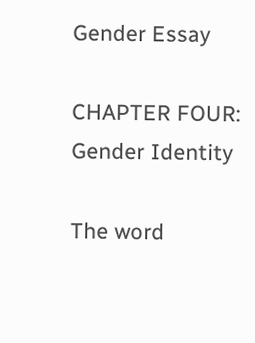Gender Essay

CHAPTER FOUR: Gender Identity

The word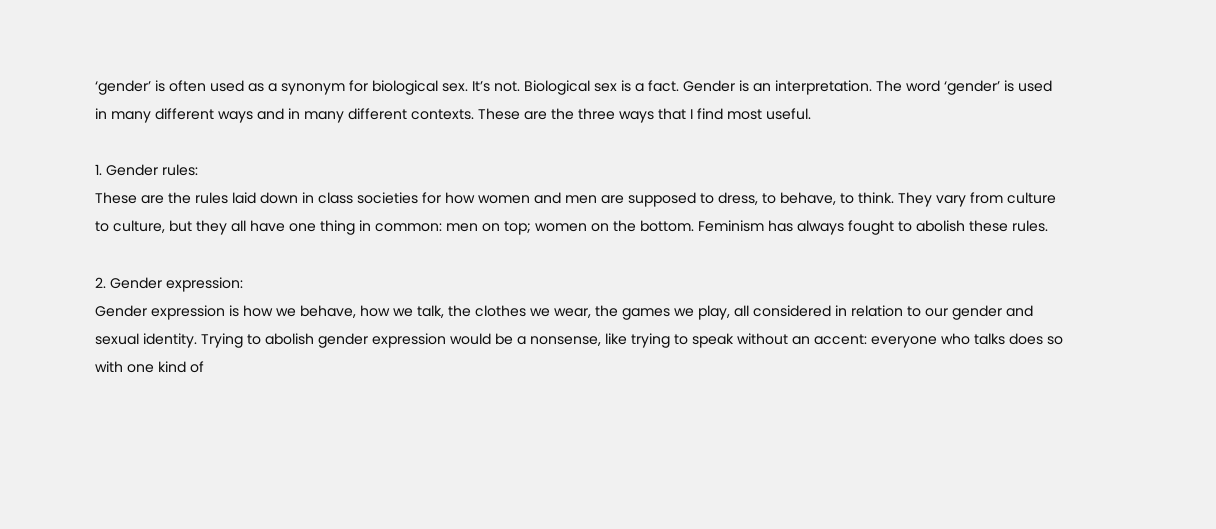‘gender’ is often used as a synonym for biological sex. It’s not. Biological sex is a fact. Gender is an interpretation. The word ‘gender’ is used in many different ways and in many different contexts. These are the three ways that I find most useful.

1. Gender rules:
These are the rules laid down in class societies for how women and men are supposed to dress, to behave, to think. They vary from culture to culture, but they all have one thing in common: men on top; women on the bottom. Feminism has always fought to abolish these rules.

2. Gender expression:
Gender expression is how we behave, how we talk, the clothes we wear, the games we play, all considered in relation to our gender and sexual identity. Trying to abolish gender expression would be a nonsense, like trying to speak without an accent: everyone who talks does so with one kind of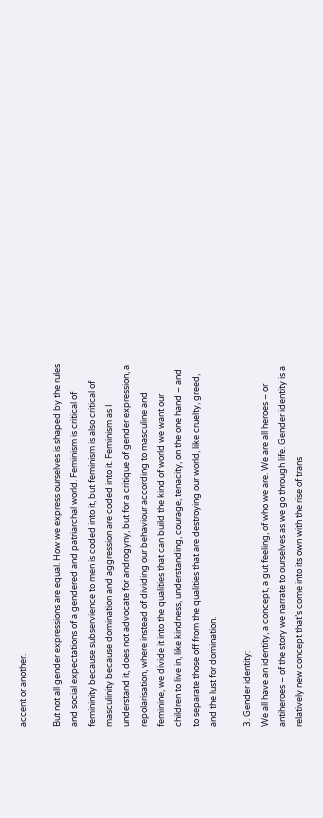accent or another.

But not all gender expressions are equal. How we express ourselves is shaped by the rules and social expectations of a gendered and patriarchal world. Feminism is critical of femininity because subservience to men is coded into it, but feminism is also critical of masculinity because domination and aggression are coded into it. Feminism as I understand it, does not advocate for androgyny, but for a critique of gender expression, a repolarisation, where instead of dividing our behaviour according to masculine and feminine, we divide it into the qualities that can build the kind of world we want our children to live in, like kindness, understanding, courage, tenacity, on the one hand – and to separate those off from the qualities that are destroying our world, like cruelty, greed, and the lust for domination.

3. Gender identity:
We all have an identity, a concept, a gut feeling, of who we are. We are all heroes – or antiheroes – of the story we narrate to ourselves as we go through life. Gender identity is a relatively new concept that’s come into its own with the rise of trans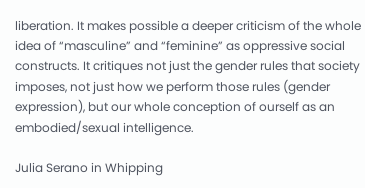liberation. It makes possible a deeper criticism of the whole idea of “masculine” and “feminine” as oppressive social constructs. It critiques not just the gender rules that society imposes, not just how we perform those rules (gender expression), but our whole conception of ourself as an embodied/sexual intelligence.

Julia Serano in Whipping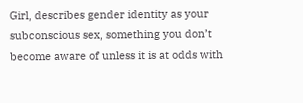Girl, describes gender identity as your subconscious sex, something you don’t become aware of unless it is at odds with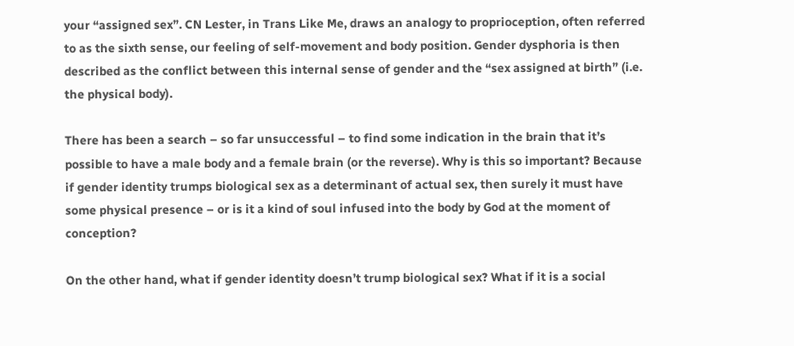your “assigned sex”. CN Lester, in Trans Like Me, draws an analogy to proprioception, often referred to as the sixth sense, our feeling of self-movement and body position. Gender dysphoria is then described as the conflict between this internal sense of gender and the “sex assigned at birth” (i.e. the physical body).

There has been a search – so far unsuccessful – to find some indication in the brain that it’s possible to have a male body and a female brain (or the reverse). Why is this so important? Because if gender identity trumps biological sex as a determinant of actual sex, then surely it must have some physical presence – or is it a kind of soul infused into the body by God at the moment of conception?

On the other hand, what if gender identity doesn’t trump biological sex? What if it is a social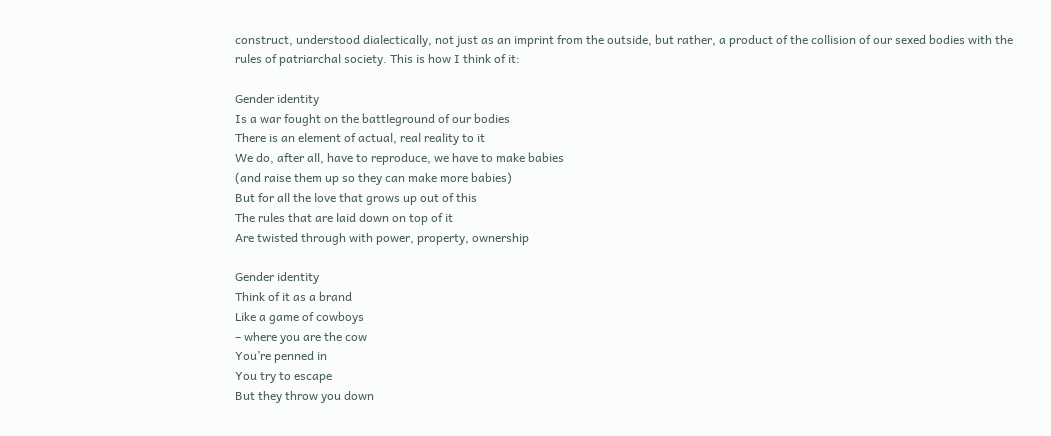construct, understood dialectically, not just as an imprint from the outside, but rather, a product of the collision of our sexed bodies with the rules of patriarchal society. This is how I think of it:

Gender identity
Is a war fought on the battleground of our bodies
There is an element of actual, real reality to it
We do, after all, have to reproduce, we have to make babies
(and raise them up so they can make more babies)
But for all the love that grows up out of this
The rules that are laid down on top of it
Are twisted through with power, property, ownership

Gender identity
Think of it as a brand
Like a game of cowboys
– where you are the cow
You’re penned in
You try to escape
But they throw you down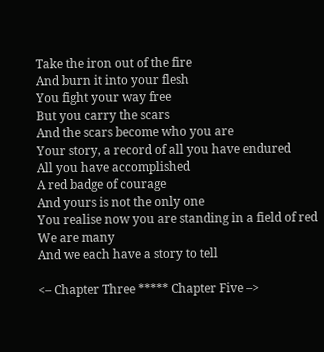Take the iron out of the fire
And burn it into your flesh
You fight your way free
But you carry the scars
And the scars become who you are
Your story, a record of all you have endured
All you have accomplished
A red badge of courage
And yours is not the only one
You realise now you are standing in a field of red
We are many
And we each have a story to tell

<– Chapter Three ***** Chapter Five –>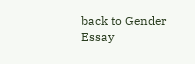back to Gender Essay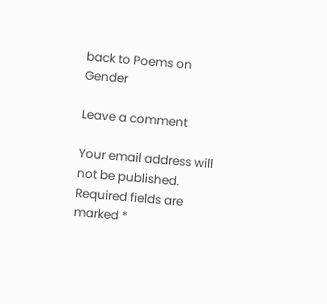back to Poems on Gender

Leave a comment

Your email address will not be published. Required fields are marked *